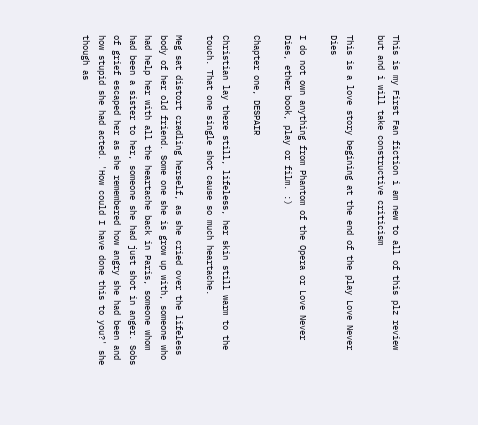This is my First Fan fiction i am new to all of this plz review but and i will take constructive criticism

This is a love story begining at the end of the play Love Never Dies

I do not own anything from Phantom of the Opera or Love Never Dies, ether book, play or film. :)

Chapter one, DESPAIR

Christian lay there still, lifeless, her skin still warm to the touch. That one single shot cause so much heartache.

Meg sat distort cradling herself, as she cried over the lifeless body of her old friend. Some one she is grow up with, someone who had help her with all the heartache back in Paris, someone whom had been a sister to her, someone she had just shot in anger. Sobs of grief escaped her as she remembered how angry she had been and how stupid she had acted. 'How could I have done this to you?' she though as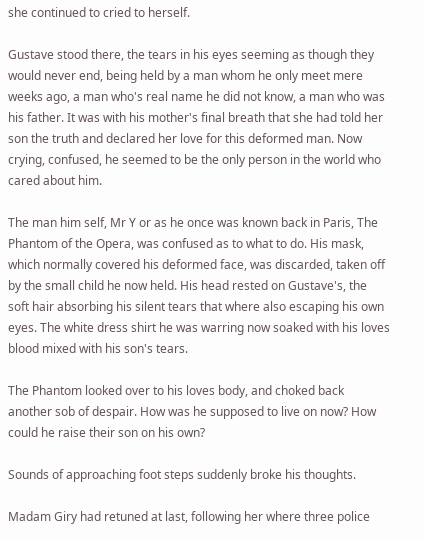she continued to cried to herself.

Gustave stood there, the tears in his eyes seeming as though they would never end, being held by a man whom he only meet mere weeks ago, a man who's real name he did not know, a man who was his father. It was with his mother's final breath that she had told her son the truth and declared her love for this deformed man. Now crying, confused, he seemed to be the only person in the world who cared about him.

The man him self, Mr Y or as he once was known back in Paris, The Phantom of the Opera, was confused as to what to do. His mask, which normally covered his deformed face, was discarded, taken off by the small child he now held. His head rested on Gustave's, the soft hair absorbing his silent tears that where also escaping his own eyes. The white dress shirt he was warring now soaked with his loves blood mixed with his son's tears.

The Phantom looked over to his loves body, and choked back another sob of despair. How was he supposed to live on now? How could he raise their son on his own?

Sounds of approaching foot steps suddenly broke his thoughts.

Madam Giry had retuned at last, following her where three police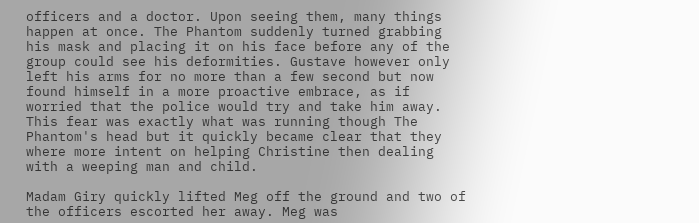officers and a doctor. Upon seeing them, many things happen at once. The Phantom suddenly turned grabbing his mask and placing it on his face before any of the group could see his deformities. Gustave however only left his arms for no more than a few second but now found himself in a more proactive embrace, as if worried that the police would try and take him away. This fear was exactly what was running though The Phantom's head but it quickly became clear that they where more intent on helping Christine then dealing with a weeping man and child.

Madam Giry quickly lifted Meg off the ground and two of the officers escorted her away. Meg was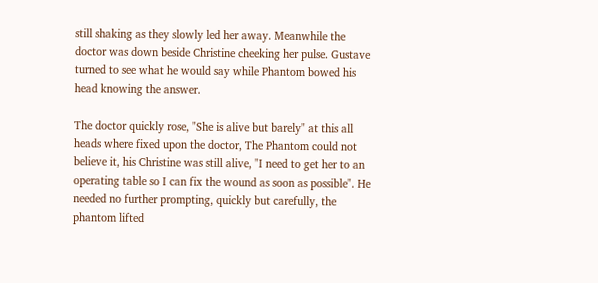still shaking as they slowly led her away. Meanwhile the doctor was down beside Christine cheeking her pulse. Gustave turned to see what he would say while Phantom bowed his head knowing the answer.

The doctor quickly rose, "She is alive but barely" at this all heads where fixed upon the doctor, The Phantom could not believe it, his Christine was still alive, "I need to get her to an operating table so I can fix the wound as soon as possible". He needed no further prompting, quickly but carefully, the phantom lifted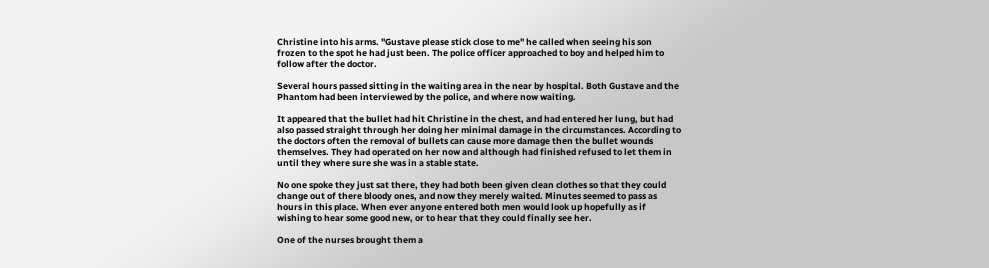Christine into his arms. "Gustave please stick close to me" he called when seeing his son frozen to the spot he had just been. The police officer approached to boy and helped him to follow after the doctor.

Several hours passed sitting in the waiting area in the near by hospital. Both Gustave and the Phantom had been interviewed by the police, and where now waiting.

It appeared that the bullet had hit Christine in the chest, and had entered her lung, but had also passed straight through her doing her minimal damage in the circumstances. According to the doctors often the removal of bullets can cause more damage then the bullet wounds themselves. They had operated on her now and although had finished refused to let them in until they where sure she was in a stable state.

No one spoke they just sat there, they had both been given clean clothes so that they could change out of there bloody ones, and now they merely waited. Minutes seemed to pass as hours in this place. When ever anyone entered both men would look up hopefully as if wishing to hear some good new, or to hear that they could finally see her.

One of the nurses brought them a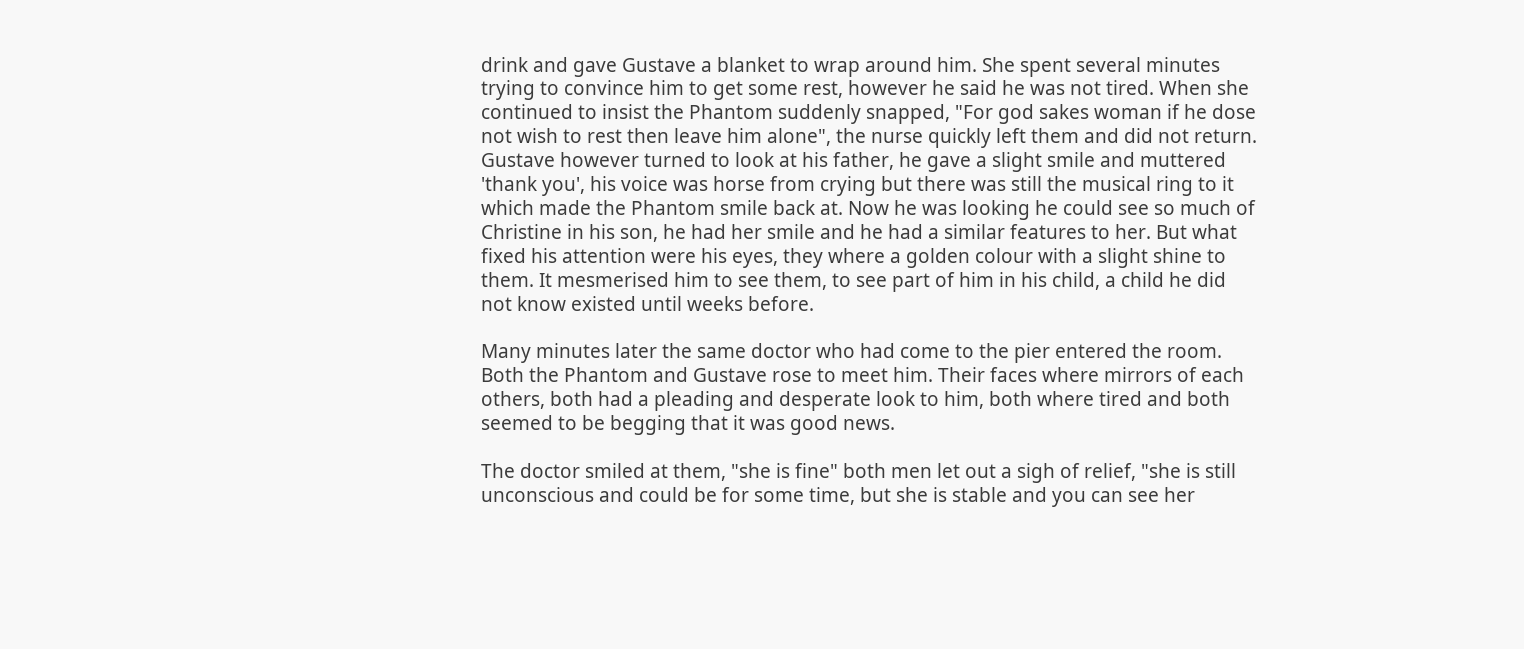drink and gave Gustave a blanket to wrap around him. She spent several minutes trying to convince him to get some rest, however he said he was not tired. When she continued to insist the Phantom suddenly snapped, "For god sakes woman if he dose not wish to rest then leave him alone", the nurse quickly left them and did not return. Gustave however turned to look at his father, he gave a slight smile and muttered 'thank you', his voice was horse from crying but there was still the musical ring to it which made the Phantom smile back at. Now he was looking he could see so much of Christine in his son, he had her smile and he had a similar features to her. But what fixed his attention were his eyes, they where a golden colour with a slight shine to them. It mesmerised him to see them, to see part of him in his child, a child he did not know existed until weeks before.

Many minutes later the same doctor who had come to the pier entered the room. Both the Phantom and Gustave rose to meet him. Their faces where mirrors of each others, both had a pleading and desperate look to him, both where tired and both seemed to be begging that it was good news.

The doctor smiled at them, "she is fine" both men let out a sigh of relief, "she is still unconscious and could be for some time, but she is stable and you can see her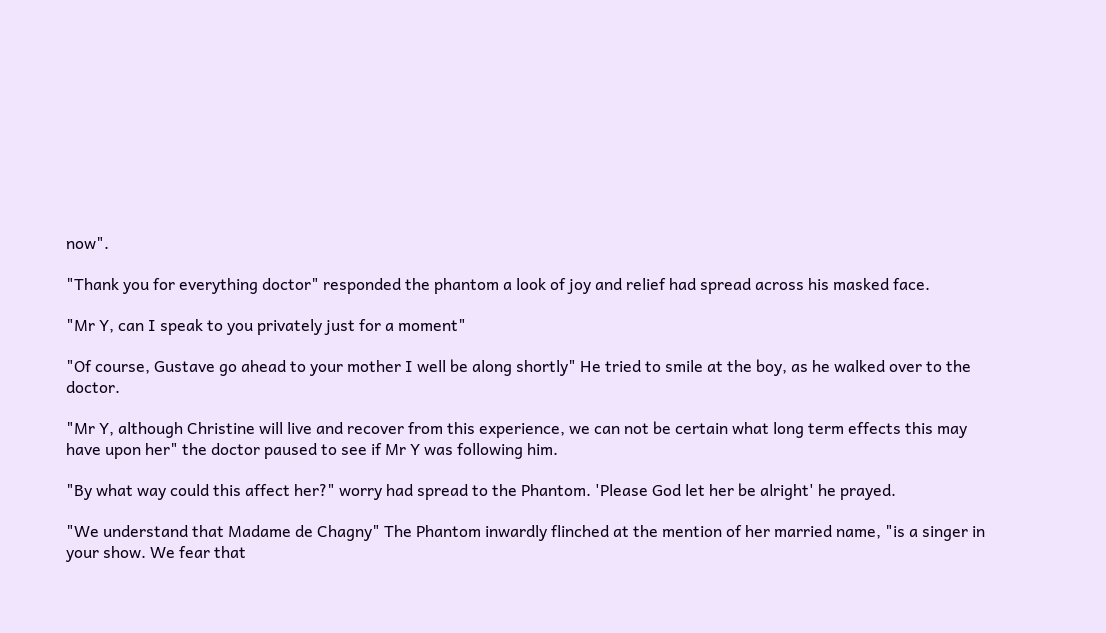now".

"Thank you for everything doctor" responded the phantom a look of joy and relief had spread across his masked face.

"Mr Y, can I speak to you privately just for a moment"

"Of course, Gustave go ahead to your mother I well be along shortly" He tried to smile at the boy, as he walked over to the doctor.

"Mr Y, although Christine will live and recover from this experience, we can not be certain what long term effects this may have upon her" the doctor paused to see if Mr Y was following him.

"By what way could this affect her?" worry had spread to the Phantom. 'Please God let her be alright' he prayed.

"We understand that Madame de Chagny" The Phantom inwardly flinched at the mention of her married name, "is a singer in your show. We fear that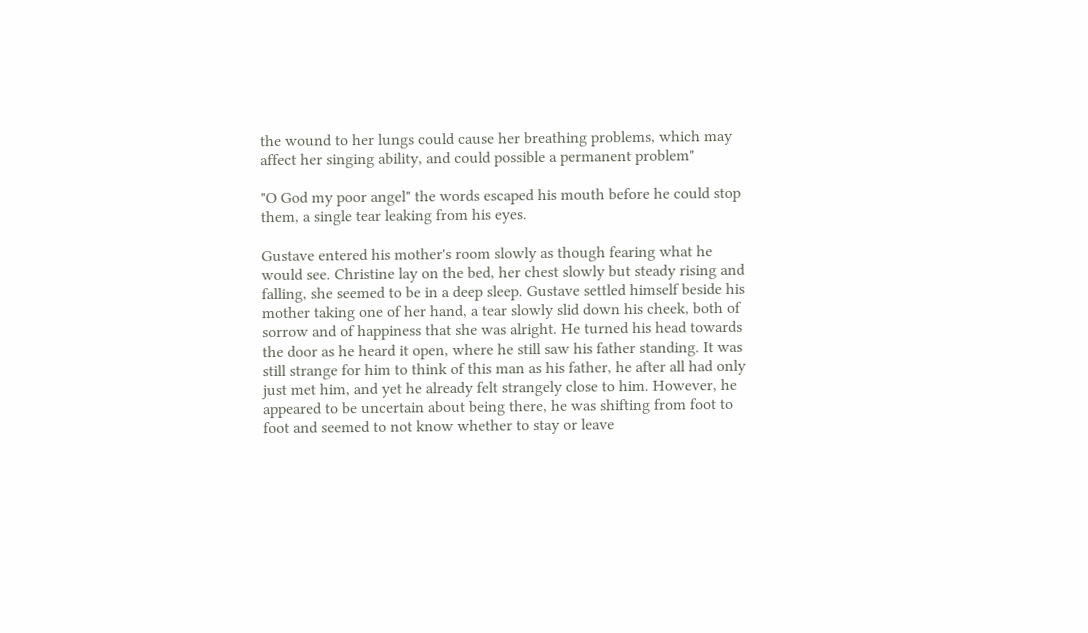the wound to her lungs could cause her breathing problems, which may affect her singing ability, and could possible a permanent problem"

"O God my poor angel" the words escaped his mouth before he could stop them, a single tear leaking from his eyes.

Gustave entered his mother's room slowly as though fearing what he would see. Christine lay on the bed, her chest slowly but steady rising and falling, she seemed to be in a deep sleep. Gustave settled himself beside his mother taking one of her hand, a tear slowly slid down his cheek, both of sorrow and of happiness that she was alright. He turned his head towards the door as he heard it open, where he still saw his father standing. It was still strange for him to think of this man as his father, he after all had only just met him, and yet he already felt strangely close to him. However, he appeared to be uncertain about being there, he was shifting from foot to foot and seemed to not know whether to stay or leave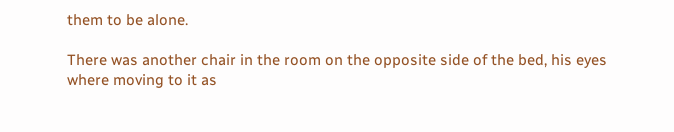them to be alone.

There was another chair in the room on the opposite side of the bed, his eyes where moving to it as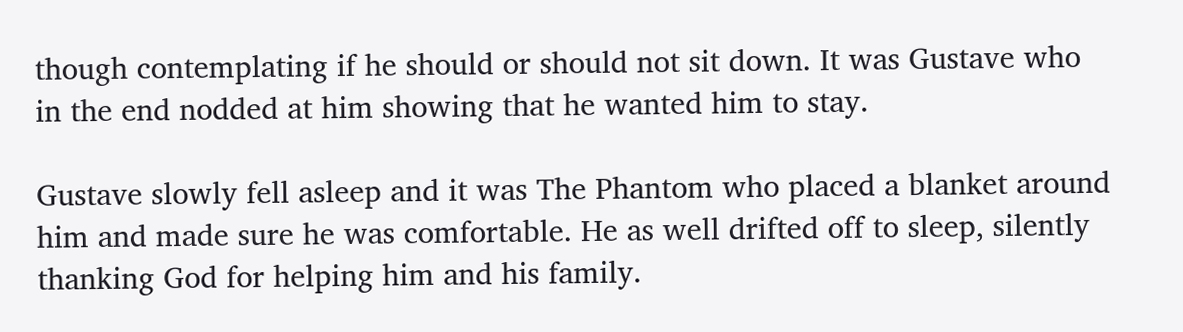though contemplating if he should or should not sit down. It was Gustave who in the end nodded at him showing that he wanted him to stay.

Gustave slowly fell asleep and it was The Phantom who placed a blanket around him and made sure he was comfortable. He as well drifted off to sleep, silently thanking God for helping him and his family.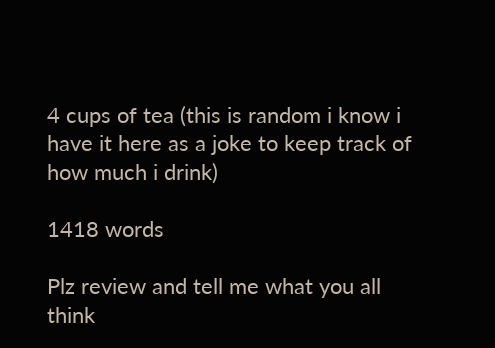4 cups of tea (this is random i know i have it here as a joke to keep track of how much i drink)

1418 words

Plz review and tell me what you all think